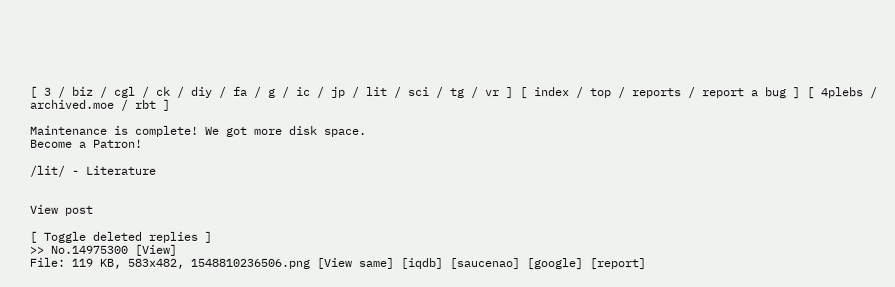[ 3 / biz / cgl / ck / diy / fa / g / ic / jp / lit / sci / tg / vr ] [ index / top / reports / report a bug ] [ 4plebs / archived.moe / rbt ]

Maintenance is complete! We got more disk space.
Become a Patron!

/lit/ - Literature


View post

[ Toggle deleted replies ]
>> No.14975300 [View]
File: 119 KB, 583x482, 1548810236506.png [View same] [iqdb] [saucenao] [google] [report]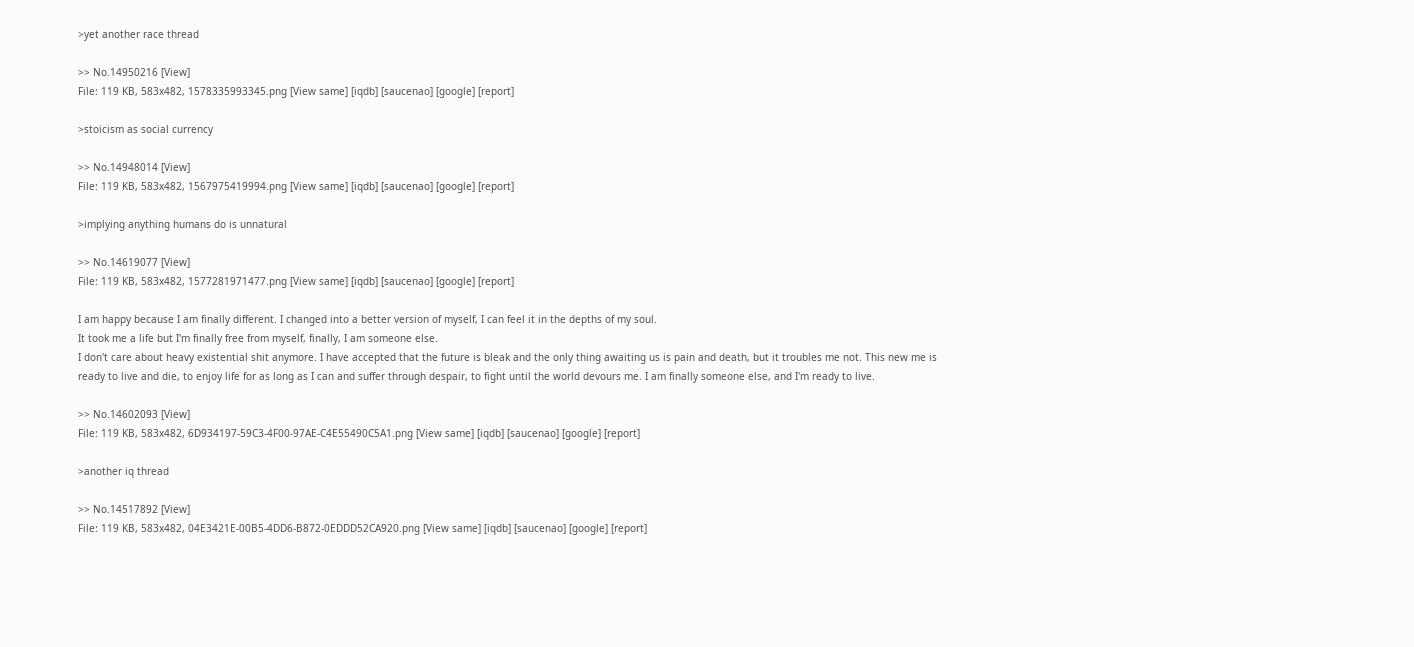>yet another race thread

>> No.14950216 [View]
File: 119 KB, 583x482, 1578335993345.png [View same] [iqdb] [saucenao] [google] [report]

>stoicism as social currency

>> No.14948014 [View]
File: 119 KB, 583x482, 1567975419994.png [View same] [iqdb] [saucenao] [google] [report]

>implying anything humans do is unnatural

>> No.14619077 [View]
File: 119 KB, 583x482, 1577281971477.png [View same] [iqdb] [saucenao] [google] [report]

I am happy because I am finally different. I changed into a better version of myself, I can feel it in the depths of my soul.
It took me a life but I'm finally free from myself, finally, I am someone else.
I don't care about heavy existential shit anymore. I have accepted that the future is bleak and the only thing awaiting us is pain and death, but it troubles me not. This new me is ready to live and die, to enjoy life for as long as I can and suffer through despair, to fight until the world devours me. I am finally someone else, and I'm ready to live.

>> No.14602093 [View]
File: 119 KB, 583x482, 6D934197-59C3-4F00-97AE-C4E55490C5A1.png [View same] [iqdb] [saucenao] [google] [report]

>another iq thread

>> No.14517892 [View]
File: 119 KB, 583x482, 04E3421E-00B5-4DD6-B872-0EDDD52CA920.png [View same] [iqdb] [saucenao] [google] [report]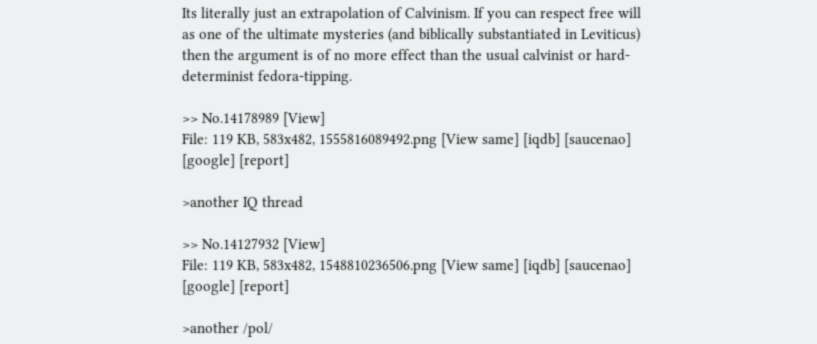Its literally just an extrapolation of Calvinism. If you can respect free will as one of the ultimate mysteries (and biblically substantiated in Leviticus) then the argument is of no more effect than the usual calvinist or hard-determinist fedora-tipping.

>> No.14178989 [View]
File: 119 KB, 583x482, 1555816089492.png [View same] [iqdb] [saucenao] [google] [report]

>another IQ thread

>> No.14127932 [View]
File: 119 KB, 583x482, 1548810236506.png [View same] [iqdb] [saucenao] [google] [report]

>another /pol/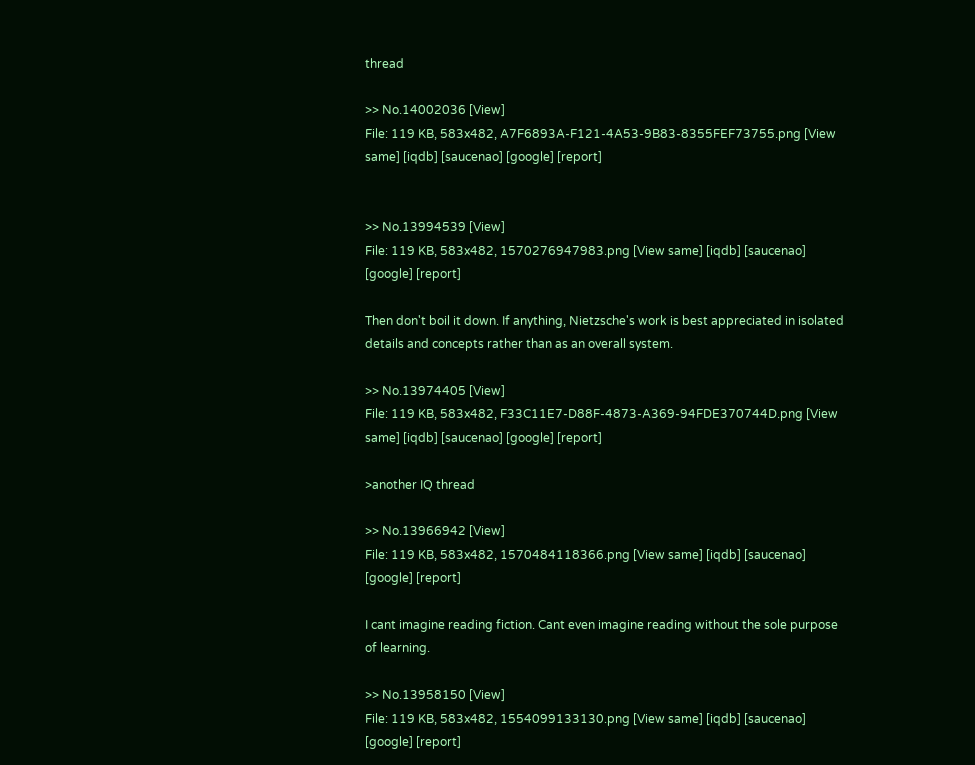thread

>> No.14002036 [View]
File: 119 KB, 583x482, A7F6893A-F121-4A53-9B83-8355FEF73755.png [View same] [iqdb] [saucenao] [google] [report]


>> No.13994539 [View]
File: 119 KB, 583x482, 1570276947983.png [View same] [iqdb] [saucenao] [google] [report]

Then don't boil it down. If anything, Nietzsche's work is best appreciated in isolated details and concepts rather than as an overall system.

>> No.13974405 [View]
File: 119 KB, 583x482, F33C11E7-D88F-4873-A369-94FDE370744D.png [View same] [iqdb] [saucenao] [google] [report]

>another IQ thread

>> No.13966942 [View]
File: 119 KB, 583x482, 1570484118366.png [View same] [iqdb] [saucenao] [google] [report]

I cant imagine reading fiction. Cant even imagine reading without the sole purpose of learning.

>> No.13958150 [View]
File: 119 KB, 583x482, 1554099133130.png [View same] [iqdb] [saucenao] [google] [report]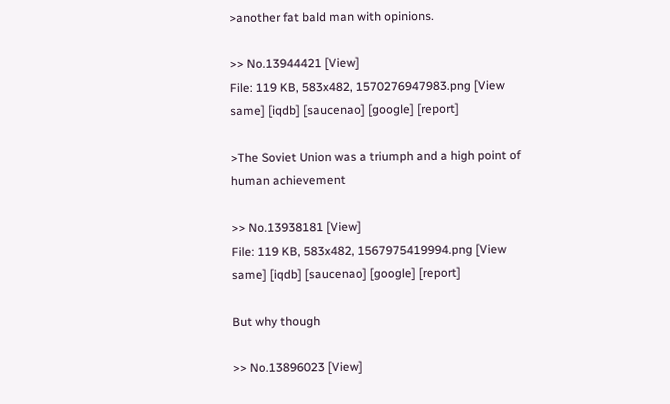>another fat bald man with opinions.

>> No.13944421 [View]
File: 119 KB, 583x482, 1570276947983.png [View same] [iqdb] [saucenao] [google] [report]

>The Soviet Union was a triumph and a high point of human achievement

>> No.13938181 [View]
File: 119 KB, 583x482, 1567975419994.png [View same] [iqdb] [saucenao] [google] [report]

But why though

>> No.13896023 [View]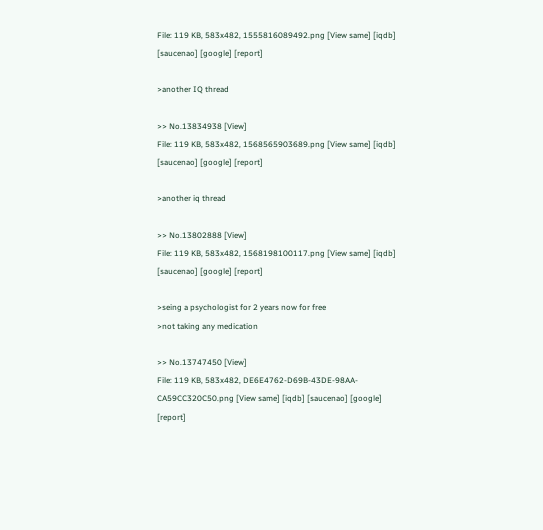File: 119 KB, 583x482, 1555816089492.png [View same] [iqdb] [saucenao] [google] [report]

>another IQ thread

>> No.13834938 [View]
File: 119 KB, 583x482, 1568565903689.png [View same] [iqdb] [saucenao] [google] [report]

>another iq thread

>> No.13802888 [View]
File: 119 KB, 583x482, 1568198100117.png [View same] [iqdb] [saucenao] [google] [report]

>seing a psychologist for 2 years now for free
>not taking any medication

>> No.13747450 [View]
File: 119 KB, 583x482, DE6E4762-D69B-43DE-98AA-CA59CC320C50.png [View same] [iqdb] [saucenao] [google] [report]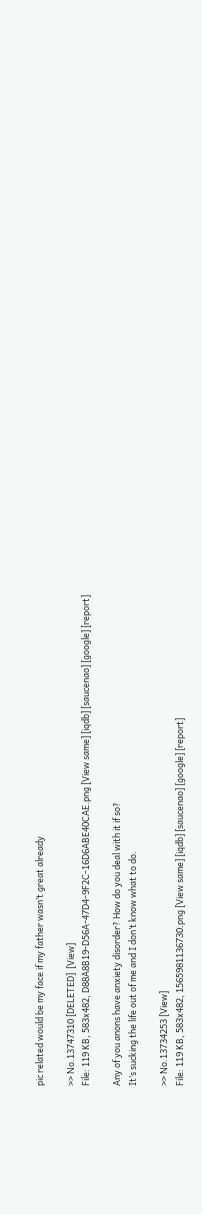pic related would be my face if my father wasn’t great already

>> No.13747310 [DELETED]  [View]
File: 119 KB, 583x482, D88A8B19-D56A-47D4-9F2C-16D6ABE40CAE.png [View same] [iqdb] [saucenao] [google] [report]

Any of you anons have anxiety disorder? How do you deal with it if so?
It’s sucking the life out of me and I don’t know what to do.

>> No.13734253 [View]
File: 119 KB, 583x482, 1565981136730.png [View same] [iqdb] [saucenao] [google] [report]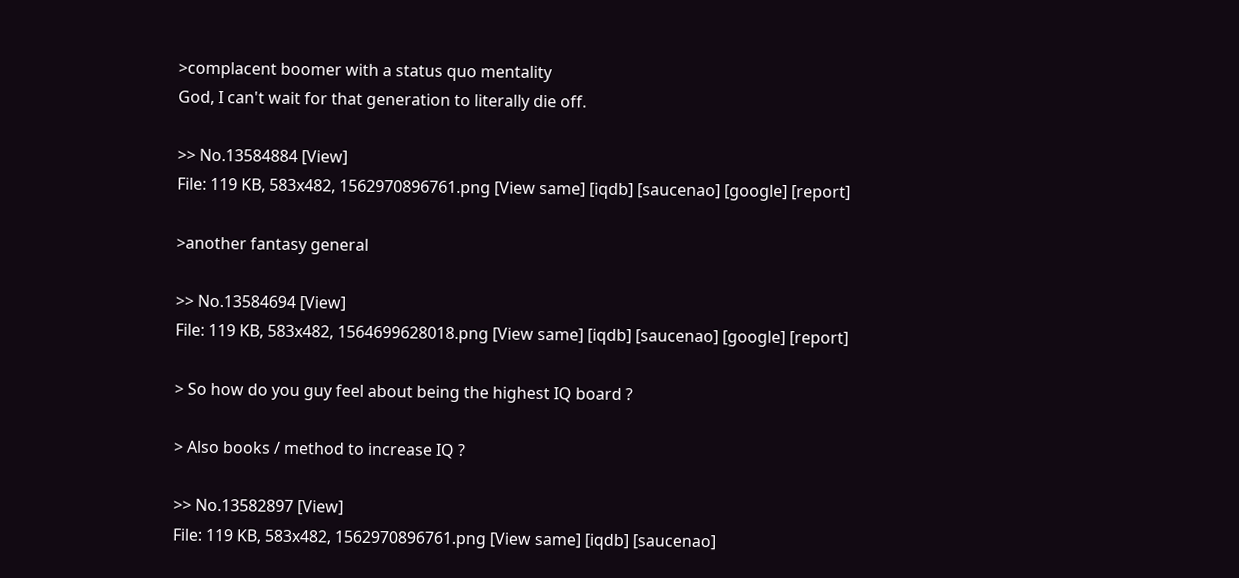>complacent boomer with a status quo mentality
God, I can't wait for that generation to literally die off.

>> No.13584884 [View]
File: 119 KB, 583x482, 1562970896761.png [View same] [iqdb] [saucenao] [google] [report]

>another fantasy general

>> No.13584694 [View]
File: 119 KB, 583x482, 1564699628018.png [View same] [iqdb] [saucenao] [google] [report]

> So how do you guy feel about being the highest IQ board ?

> Also books / method to increase IQ ?

>> No.13582897 [View]
File: 119 KB, 583x482, 1562970896761.png [View same] [iqdb] [saucenao]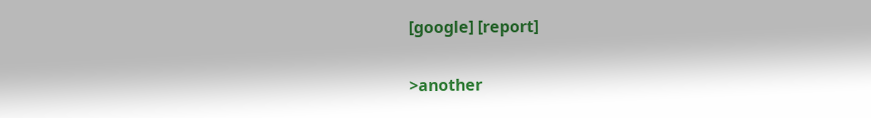[google] [report]

>another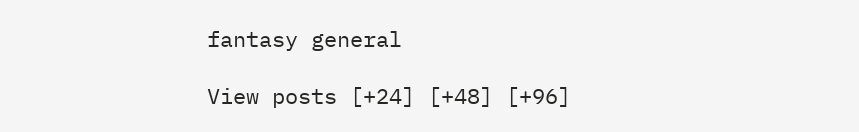fantasy general

View posts [+24] [+48] [+96]